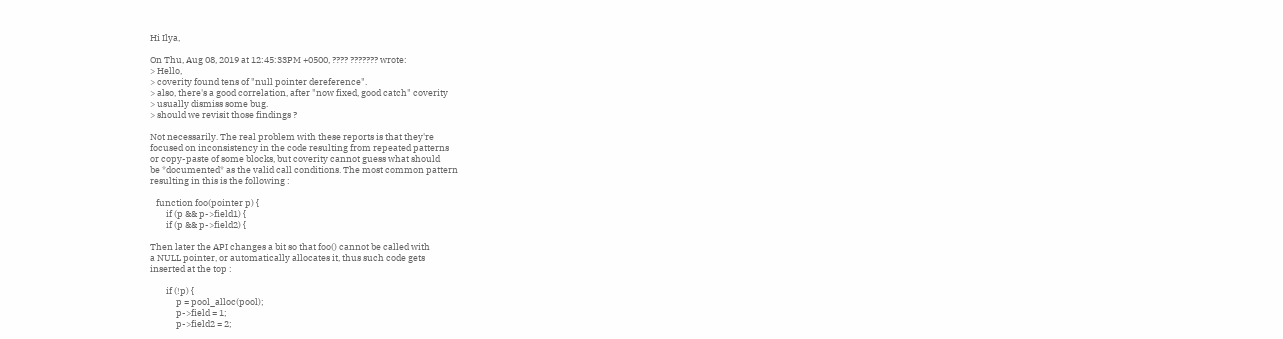Hi Ilya,

On Thu, Aug 08, 2019 at 12:45:33PM +0500, ???? ??????? wrote:
> Hello,
> coverity found tens of "null pointer dereference".
> also, there's a good correlation, after "now fixed, good catch" coverity
> usually dismiss some bug.
> should we revisit those findings ?

Not necessarily. The real problem with these reports is that they're
focused on inconsistency in the code resulting from repeated patterns
or copy-paste of some blocks, but coverity cannot guess what should
be *documented* as the valid call conditions. The most common pattern
resulting in this is the following :

   function foo(pointer p) {
        if (p && p->field1) {
        if (p && p->field2) {

Then later the API changes a bit so that foo() cannot be called with
a NULL pointer, or automatically allocates it, thus such code gets
inserted at the top :

        if (!p) {
             p = pool_alloc(pool);
             p->field = 1;
             p->field2 = 2;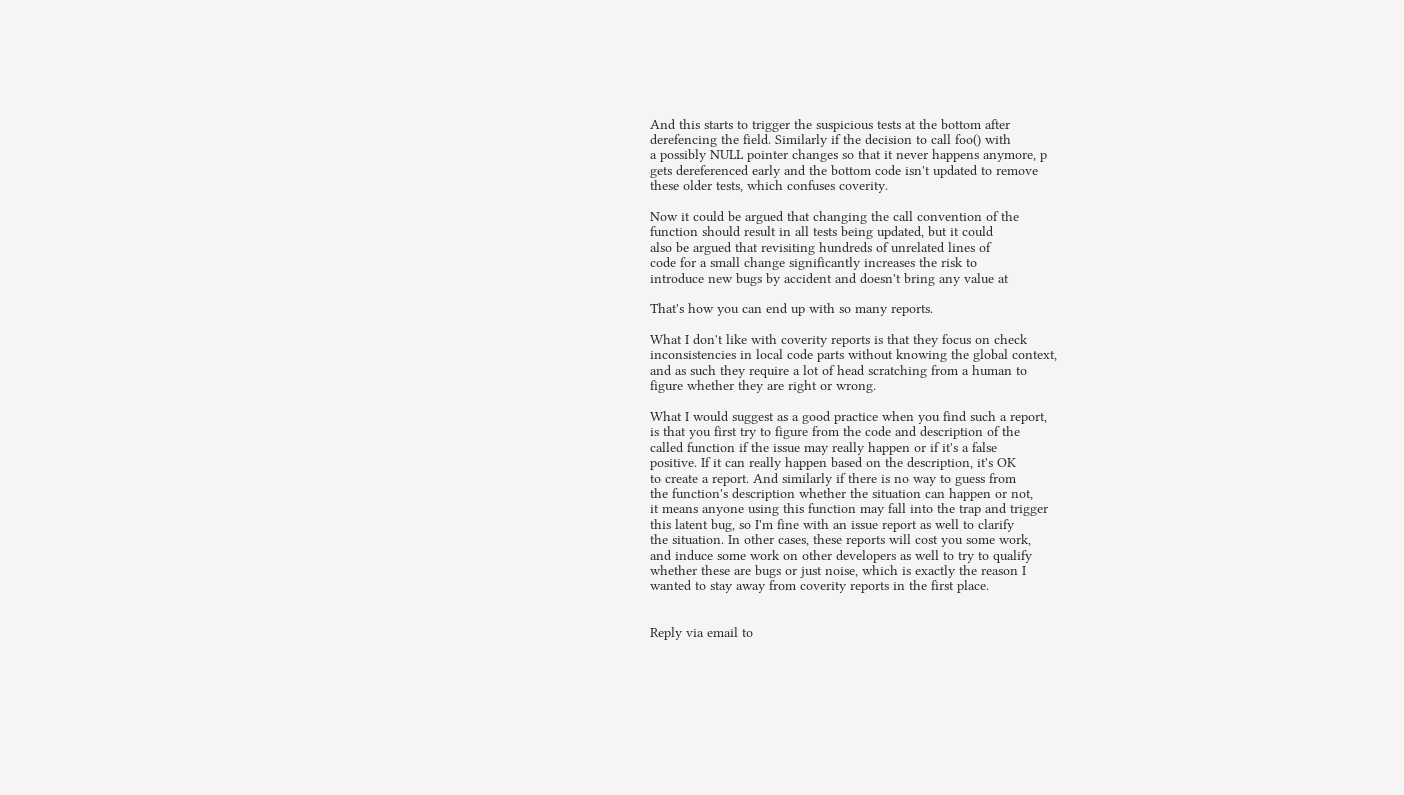And this starts to trigger the suspicious tests at the bottom after
derefencing the field. Similarly if the decision to call foo() with
a possibly NULL pointer changes so that it never happens anymore, p
gets dereferenced early and the bottom code isn't updated to remove
these older tests, which confuses coverity.

Now it could be argued that changing the call convention of the
function should result in all tests being updated, but it could
also be argued that revisiting hundreds of unrelated lines of
code for a small change significantly increases the risk to
introduce new bugs by accident and doesn't bring any value at

That's how you can end up with so many reports.

What I don't like with coverity reports is that they focus on check
inconsistencies in local code parts without knowing the global context,
and as such they require a lot of head scratching from a human to
figure whether they are right or wrong.

What I would suggest as a good practice when you find such a report,
is that you first try to figure from the code and description of the
called function if the issue may really happen or if it's a false
positive. If it can really happen based on the description, it's OK
to create a report. And similarly if there is no way to guess from
the function's description whether the situation can happen or not,
it means anyone using this function may fall into the trap and trigger
this latent bug, so I'm fine with an issue report as well to clarify
the situation. In other cases, these reports will cost you some work,
and induce some work on other developers as well to try to qualify
whether these are bugs or just noise, which is exactly the reason I
wanted to stay away from coverity reports in the first place.


Reply via email to